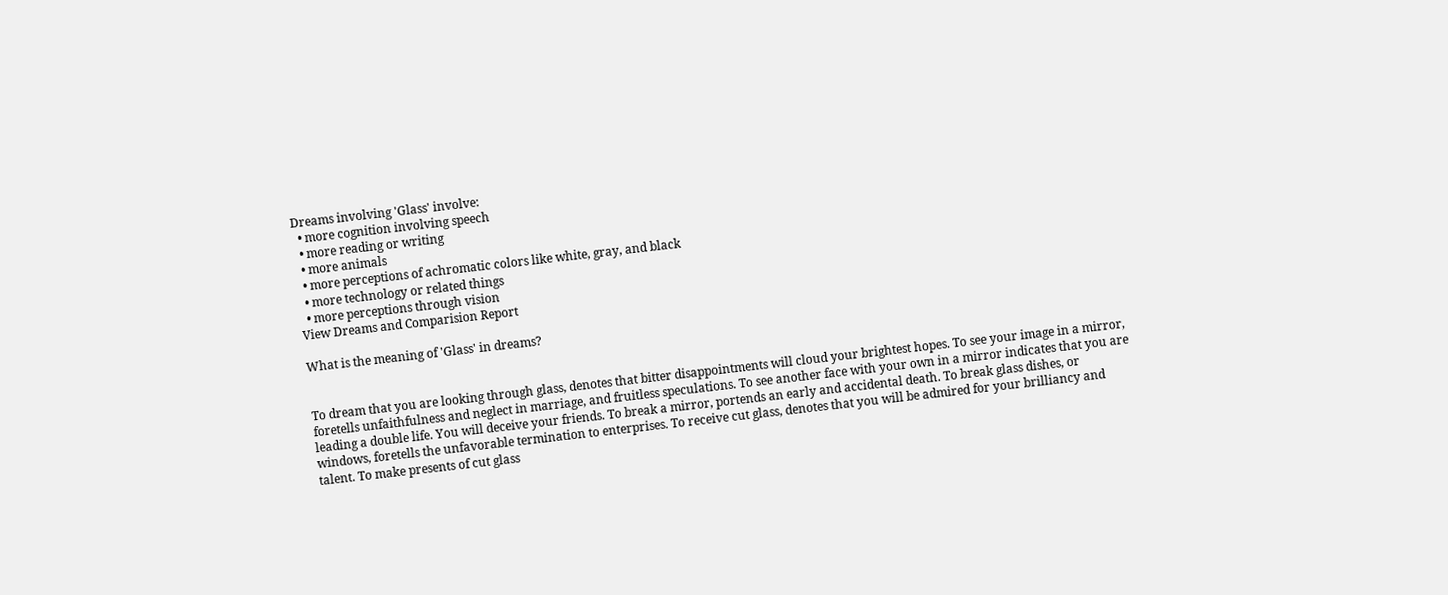Dreams involving 'Glass' involve:
  • more cognition involving speech
  • more reading or writing
  • more animals
  • more perceptions of achromatic colors like white, gray, and black
  • more technology or related things
  • more perceptions through vision
View Dreams and Comparision Report

What is the meaning of 'Glass' in dreams?


To dream that you are looking through glass, denotes that bitter disappointments will cloud your brightest hopes. To see your image in a mirror, foretells unfaithfulness and neglect in marriage, and fruitless speculations. To see another face with your own in a mirror indicates that you are leading a double life. You will deceive your friends. To break a mirror, portends an early and accidental death. To break glass dishes, or windows, foretells the unfavorable termination to enterprises. To receive cut glass, denotes that you will be admired for your brilliancy and talent. To make presents of cut glass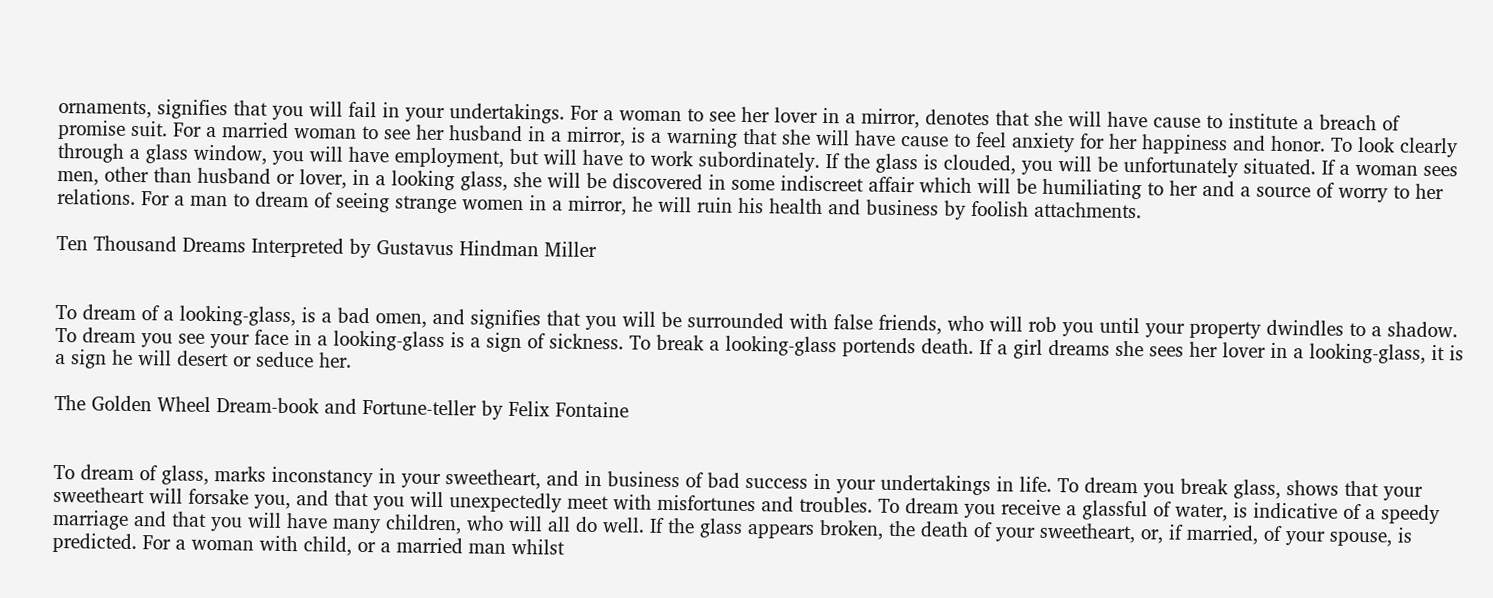ornaments, signifies that you will fail in your undertakings. For a woman to see her lover in a mirror, denotes that she will have cause to institute a breach of promise suit. For a married woman to see her husband in a mirror, is a warning that she will have cause to feel anxiety for her happiness and honor. To look clearly through a glass window, you will have employment, but will have to work subordinately. If the glass is clouded, you will be unfortunately situated. If a woman sees men, other than husband or lover, in a looking glass, she will be discovered in some indiscreet affair which will be humiliating to her and a source of worry to her relations. For a man to dream of seeing strange women in a mirror, he will ruin his health and business by foolish attachments.

Ten Thousand Dreams Interpreted by Gustavus Hindman Miller


To dream of a looking-glass, is a bad omen, and signifies that you will be surrounded with false friends, who will rob you until your property dwindles to a shadow. To dream you see your face in a looking-glass is a sign of sickness. To break a looking-glass portends death. If a girl dreams she sees her lover in a looking-glass, it is a sign he will desert or seduce her.

The Golden Wheel Dream-book and Fortune-teller by Felix Fontaine


To dream of glass, marks inconstancy in your sweetheart, and in business of bad success in your undertakings in life. To dream you break glass, shows that your sweetheart will forsake you, and that you will unexpectedly meet with misfortunes and troubles. To dream you receive a glassful of water, is indicative of a speedy marriage and that you will have many children, who will all do well. If the glass appears broken, the death of your sweetheart, or, if married, of your spouse, is predicted. For a woman with child, or a married man whilst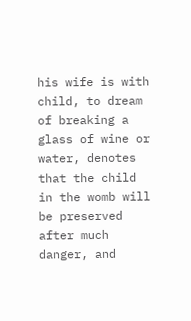his wife is with child, to dream of breaking a glass of wine or water, denotes that the child in the womb will be preserved after much danger, and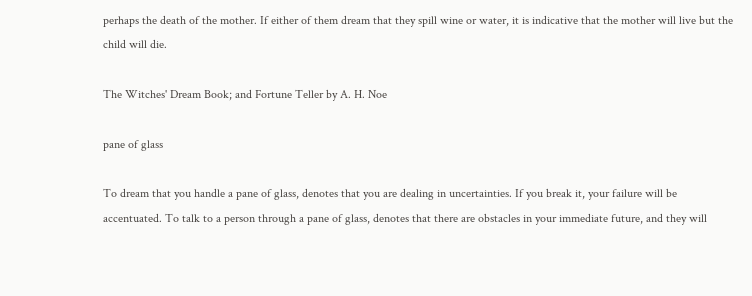perhaps the death of the mother. If either of them dream that they spill wine or water, it is indicative that the mother will live but the child will die.

The Witches' Dream Book; and Fortune Teller by A. H. Noe

pane of glass

To dream that you handle a pane of glass, denotes that you are dealing in uncertainties. If you break it, your failure will be accentuated. To talk to a person through a pane of glass, denotes that there are obstacles in your immediate future, and they will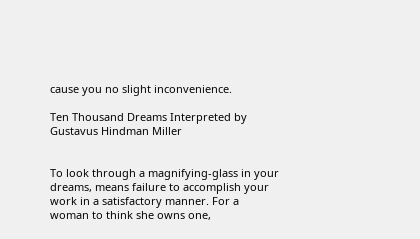cause you no slight inconvenience.

Ten Thousand Dreams Interpreted by Gustavus Hindman Miller


To look through a magnifying-glass in your dreams, means failure to accomplish your work in a satisfactory manner. For a woman to think she owns one,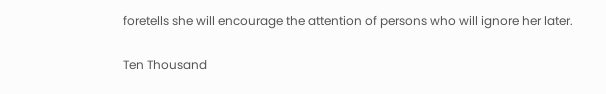foretells she will encourage the attention of persons who will ignore her later.

Ten Thousand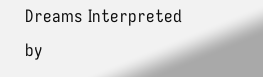Dreams Interpreted by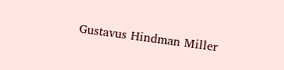Gustavus Hindman Miller